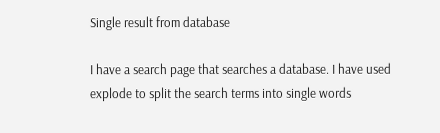Single result from database

I have a search page that searches a database. I have used explode to split the search terms into single words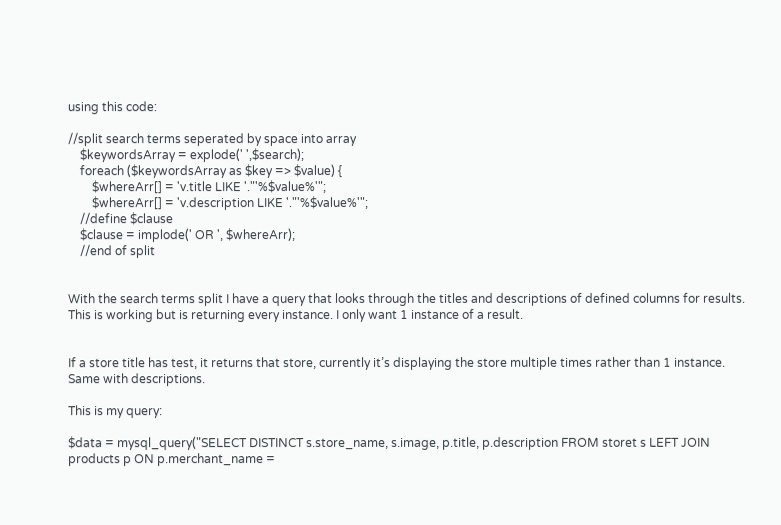using this code:

//split search terms seperated by space into array
    $keywordsArray = explode(' ',$search);
    foreach ($keywordsArray as $key => $value) {
        $whereArr[] = 'v.title LIKE '."'%$value%'";
        $whereArr[] = 'v.description LIKE '."'%$value%'";
    //define $clause
    $clause = implode(' OR ', $whereArr);
    //end of split


With the search terms split I have a query that looks through the titles and descriptions of defined columns for results. This is working but is returning every instance. I only want 1 instance of a result.


If a store title has test, it returns that store, currently it’s displaying the store multiple times rather than 1 instance. Same with descriptions.

This is my query:

$data = mysql_query("SELECT DISTINCT s.store_name, s.image, p.title, p.description FROM storet s LEFT JOIN products p ON p.merchant_name =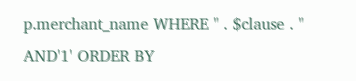p.merchant_name WHERE " . $clause . " AND'1' ORDER BY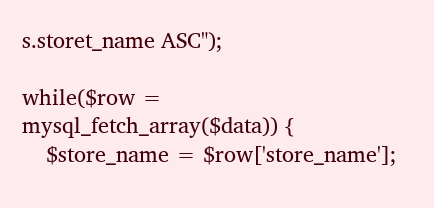s.storet_name ASC");

while($row = mysql_fetch_array($data)) {
    $store_name = $row['store_name'];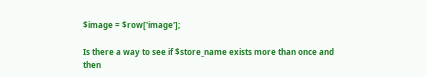$image = $row['image'];

Is there a way to see if $store_name exists more than once and then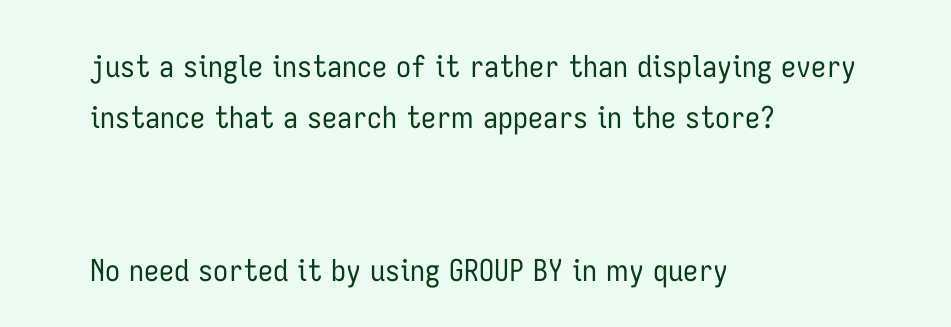just a single instance of it rather than displaying every instance that a search term appears in the store?


No need sorted it by using GROUP BY in my query